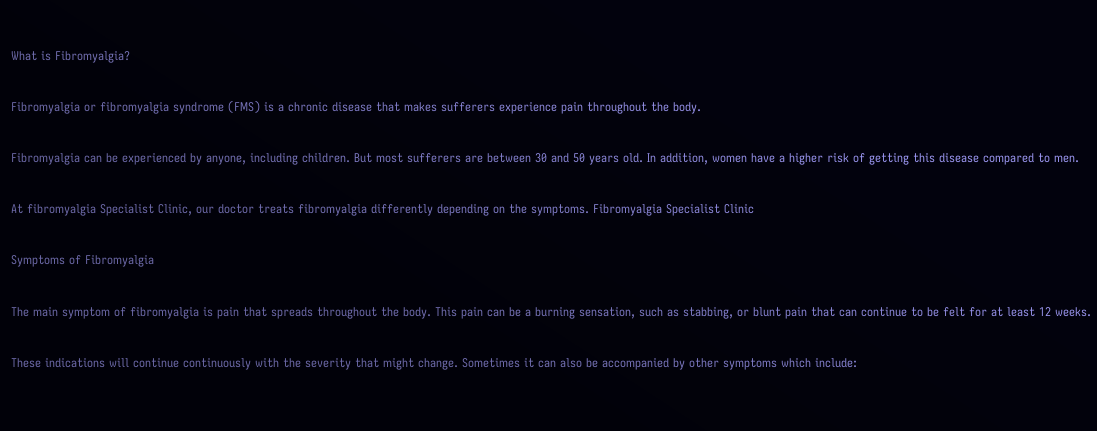What is Fibromyalgia?

Fibromyalgia or fibromyalgia syndrome (FMS) is a chronic disease that makes sufferers experience pain throughout the body.

Fibromyalgia can be experienced by anyone, including children. But most sufferers are between 30 and 50 years old. In addition, women have a higher risk of getting this disease compared to men.

At fibromyalgia Specialist Clinic, our doctor treats fibromyalgia differently depending on the symptoms. Fibromyalgia Specialist Clinic

Symptoms of Fibromyalgia

The main symptom of fibromyalgia is pain that spreads throughout the body. This pain can be a burning sensation, such as stabbing, or blunt pain that can continue to be felt for at least 12 weeks.

These indications will continue continuously with the severity that might change. Sometimes it can also be accompanied by other symptoms which include: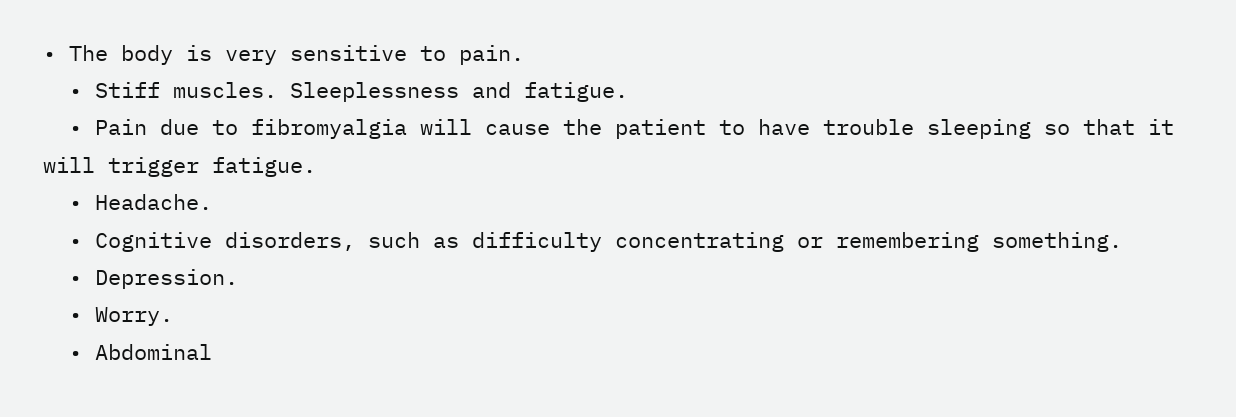• The body is very sensitive to pain.
  • Stiff muscles. Sleeplessness and fatigue.
  • Pain due to fibromyalgia will cause the patient to have trouble sleeping so that it will trigger fatigue.
  • Headache.
  • Cognitive disorders, such as difficulty concentrating or remembering something.
  • Depression.
  • Worry.
  • Abdominal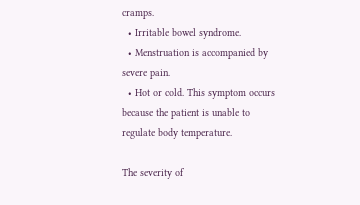cramps.
  • Irritable bowel syndrome.
  • Menstruation is accompanied by severe pain.
  • Hot or cold. This symptom occurs because the patient is unable to regulate body temperature.

The severity of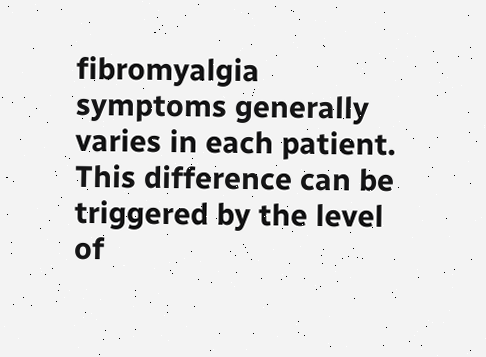fibromyalgia symptoms generally varies in each patient. This difference can be triggered by the level of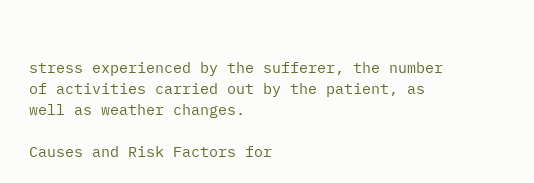stress experienced by the sufferer, the number of activities carried out by the patient, as well as weather changes.

Causes and Risk Factors for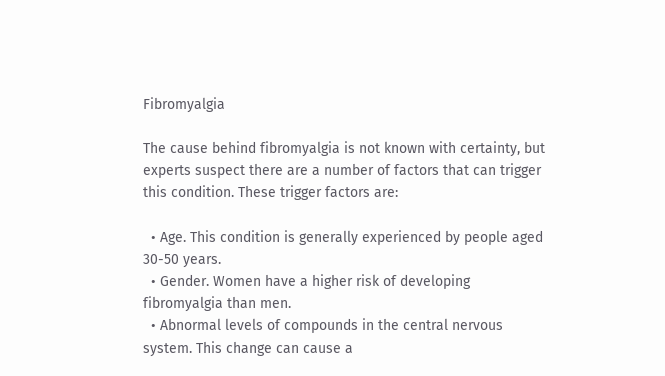Fibromyalgia

The cause behind fibromyalgia is not known with certainty, but experts suspect there are a number of factors that can trigger this condition. These trigger factors are:

  • Age. This condition is generally experienced by people aged 30-50 years.
  • Gender. Women have a higher risk of developing fibromyalgia than men.
  • Abnormal levels of compounds in the central nervous system. This change can cause a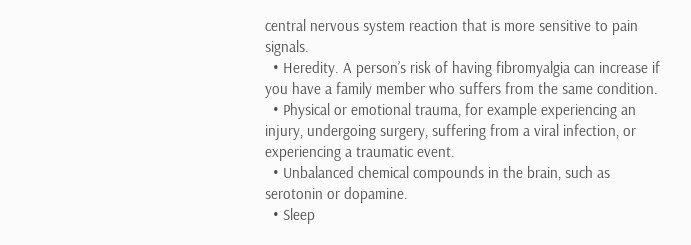central nervous system reaction that is more sensitive to pain signals.
  • Heredity. A person’s risk of having fibromyalgia can increase if you have a family member who suffers from the same condition.
  • Physical or emotional trauma, for example experiencing an injury, undergoing surgery, suffering from a viral infection, or experiencing a traumatic event.
  • Unbalanced chemical compounds in the brain, such as serotonin or dopamine.
  • Sleep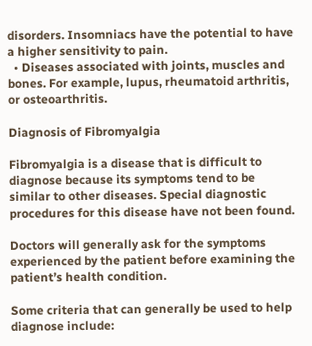disorders. Insomniacs have the potential to have a higher sensitivity to pain.
  • Diseases associated with joints, muscles and bones. For example, lupus, rheumatoid arthritis, or osteoarthritis.

Diagnosis of Fibromyalgia

Fibromyalgia is a disease that is difficult to diagnose because its symptoms tend to be similar to other diseases. Special diagnostic procedures for this disease have not been found.

Doctors will generally ask for the symptoms experienced by the patient before examining the patient’s health condition.

Some criteria that can generally be used to help diagnose include: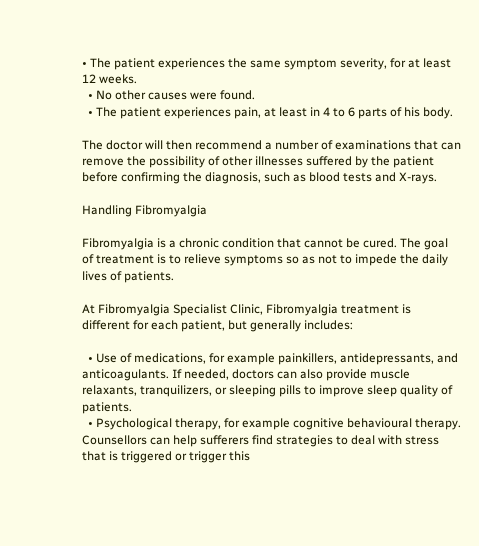• The patient experiences the same symptom severity, for at least 12 weeks.
  • No other causes were found.
  • The patient experiences pain, at least in 4 to 6 parts of his body.

The doctor will then recommend a number of examinations that can remove the possibility of other illnesses suffered by the patient before confirming the diagnosis, such as blood tests and X-rays.

Handling Fibromyalgia

Fibromyalgia is a chronic condition that cannot be cured. The goal of treatment is to relieve symptoms so as not to impede the daily lives of patients.

At Fibromyalgia Specialist Clinic, Fibromyalgia treatment is different for each patient, but generally includes:

  • Use of medications, for example painkillers, antidepressants, and anticoagulants. If needed, doctors can also provide muscle relaxants, tranquilizers, or sleeping pills to improve sleep quality of patients.
  • Psychological therapy, for example cognitive behavioural therapy. Counsellors can help sufferers find strategies to deal with stress that is triggered or trigger this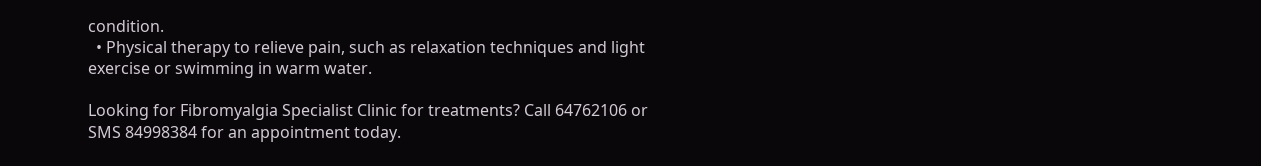condition.
  • Physical therapy to relieve pain, such as relaxation techniques and light exercise or swimming in warm water.

Looking for Fibromyalgia Specialist Clinic for treatments? Call 64762106 or SMS 84998384 for an appointment today.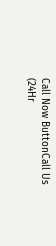Call Now ButtonCall Us (24Hr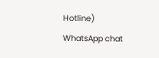Hotline)
WhatsApp chat